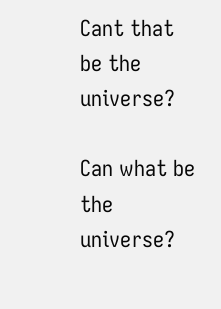Cant that be the universe?

Can what be the universe?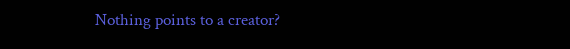Nothing points to a creator?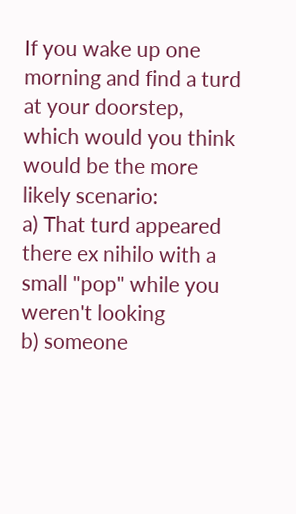If you wake up one morning and find a turd at your doorstep, which would you think would be the more likely scenario:
a) That turd appeared there ex nihilo with a small "pop" while you weren't looking
b) someone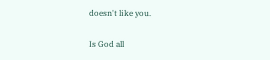doesn't like you.

Is God all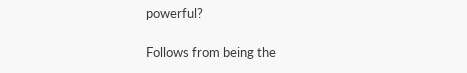powerful?

Follows from being the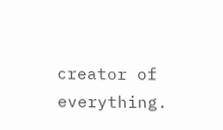creator of everything.